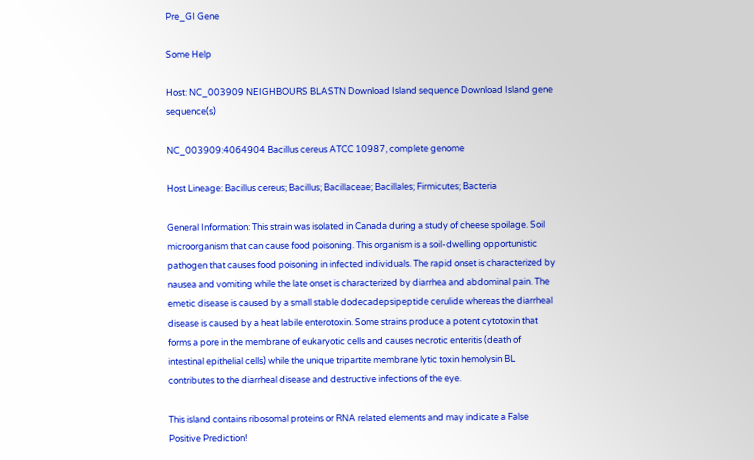Pre_GI Gene

Some Help

Host: NC_003909 NEIGHBOURS BLASTN Download Island sequence Download Island gene sequence(s)

NC_003909:4064904 Bacillus cereus ATCC 10987, complete genome

Host Lineage: Bacillus cereus; Bacillus; Bacillaceae; Bacillales; Firmicutes; Bacteria

General Information: This strain was isolated in Canada during a study of cheese spoilage. Soil microorganism that can cause food poisoning. This organism is a soil-dwelling opportunistic pathogen that causes food poisoning in infected individuals. The rapid onset is characterized by nausea and vomiting while the late onset is characterized by diarrhea and abdominal pain. The emetic disease is caused by a small stable dodecadepsipeptide cerulide whereas the diarrheal disease is caused by a heat labile enterotoxin. Some strains produce a potent cytotoxin that forms a pore in the membrane of eukaryotic cells and causes necrotic enteritis (death of intestinal epithelial cells) while the unique tripartite membrane lytic toxin hemolysin BL contributes to the diarrheal disease and destructive infections of the eye.

This island contains ribosomal proteins or RNA related elements and may indicate a False Positive Prediction!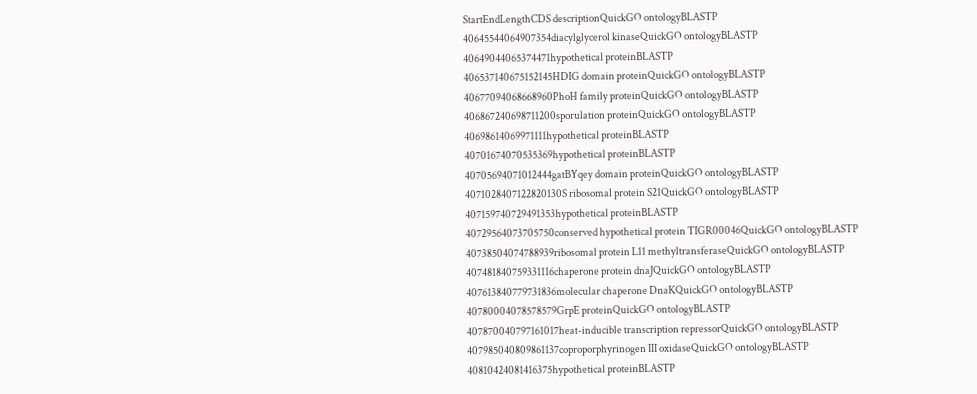StartEndLengthCDS descriptionQuickGO ontologyBLASTP
40645544064907354diacylglycerol kinaseQuickGO ontologyBLASTP
40649044065374471hypothetical proteinBLASTP
406537140675152145HDIG domain proteinQuickGO ontologyBLASTP
40677094068668960PhoH family proteinQuickGO ontologyBLASTP
406867240698711200sporulation proteinQuickGO ontologyBLASTP
40698614069971111hypothetical proteinBLASTP
40701674070535369hypothetical proteinBLASTP
40705694071012444gatBYqey domain proteinQuickGO ontologyBLASTP
4071028407122820130S ribosomal protein S21QuickGO ontologyBLASTP
407159740729491353hypothetical proteinBLASTP
40729564073705750conserved hypothetical protein TIGR00046QuickGO ontologyBLASTP
40738504074788939ribosomal protein L11 methyltransferaseQuickGO ontologyBLASTP
407481840759331116chaperone protein dnaJQuickGO ontologyBLASTP
407613840779731836molecular chaperone DnaKQuickGO ontologyBLASTP
40780004078578579GrpE proteinQuickGO ontologyBLASTP
407870040797161017heat-inducible transcription repressorQuickGO ontologyBLASTP
407985040809861137coproporphyrinogen III oxidaseQuickGO ontologyBLASTP
40810424081416375hypothetical proteinBLASTP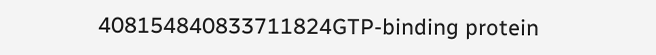408154840833711824GTP-binding protein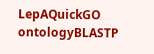LepAQuickGO ontologyBLASTP